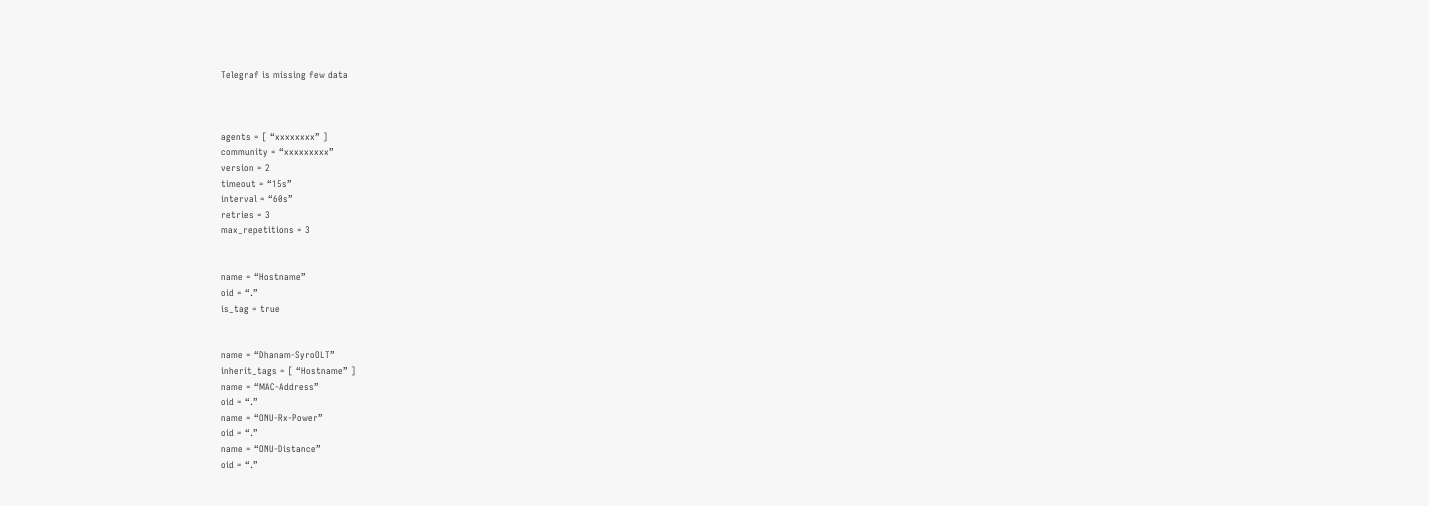Telegraf is missing few data



agents = [ “xxxxxxxx” ]
community = “xxxxxxxxx”
version = 2
timeout = “15s”
interval = “60s”
retries = 3
max_repetitions = 3


name = “Hostname”
oid = “.”
is_tag = true


name = “Dhanam-SyroOLT”
inherit_tags = [ “Hostname” ]
name = “MAC-Address”
oid = “.”
name = “ONU-Rx-Power”
oid = “.”
name = “ONU-Distance”
oid = “.”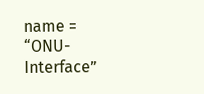name = “ONU-Interface”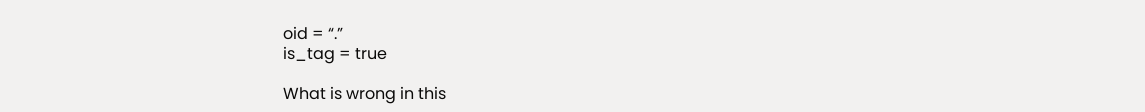oid = “.”
is_tag = true

What is wrong in this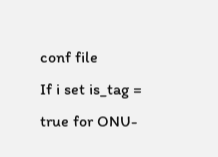conf file
If i set is_tag = true for ONU-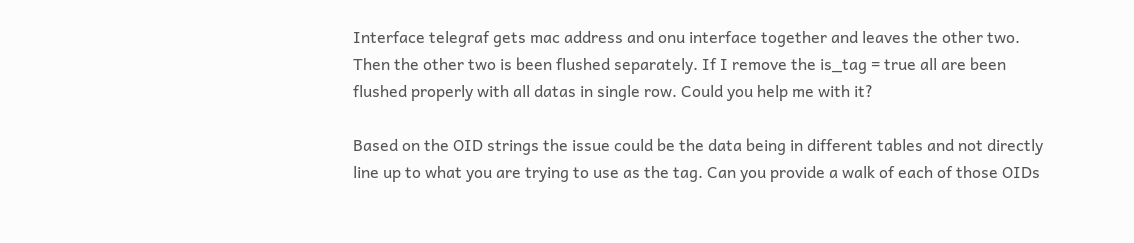Interface telegraf gets mac address and onu interface together and leaves the other two. Then the other two is been flushed separately. If I remove the is_tag = true all are been flushed properly with all datas in single row. Could you help me with it?

Based on the OID strings the issue could be the data being in different tables and not directly line up to what you are trying to use as the tag. Can you provide a walk of each of those OIDs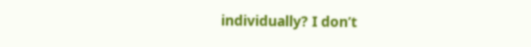individually? I don’t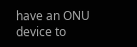have an ONU device to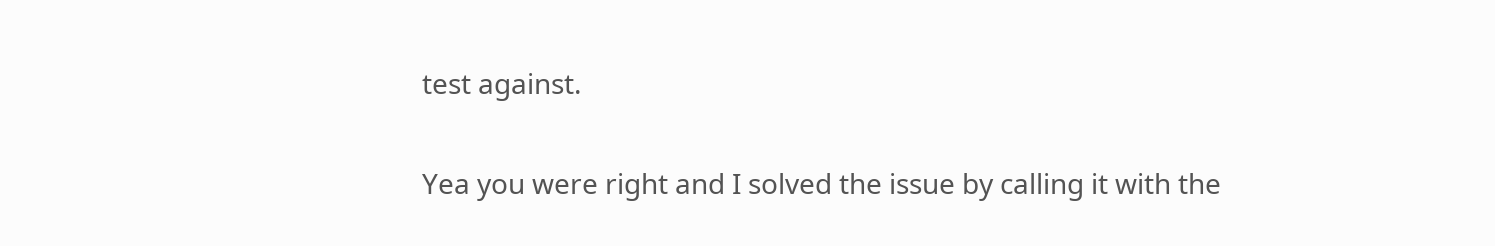test against.

Yea you were right and I solved the issue by calling it with the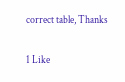correct table, Thanks

1 Like